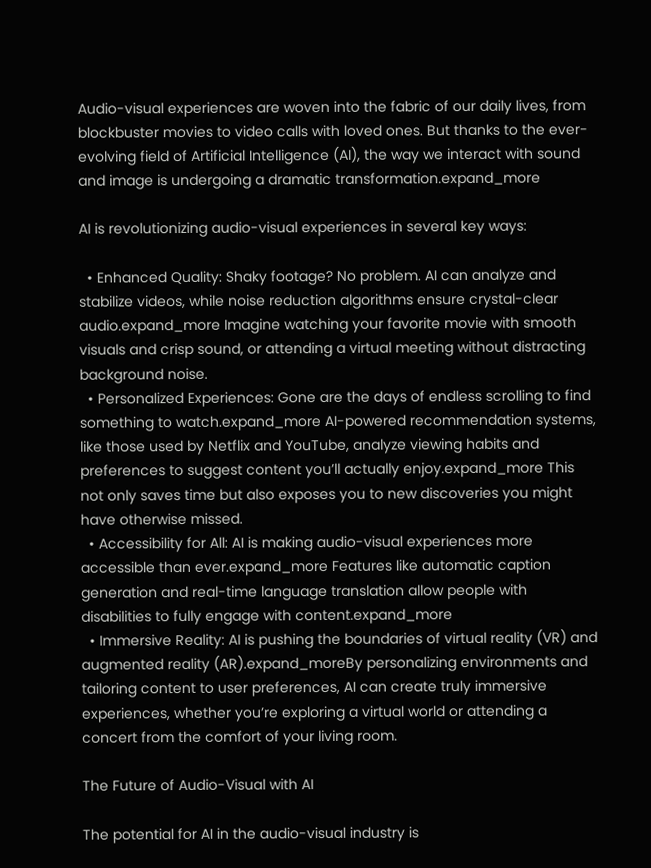Audio-visual experiences are woven into the fabric of our daily lives, from blockbuster movies to video calls with loved ones. But thanks to the ever-evolving field of Artificial Intelligence (AI), the way we interact with sound and image is undergoing a dramatic transformation.expand_more

AI is revolutionizing audio-visual experiences in several key ways:

  • Enhanced Quality: Shaky footage? No problem. AI can analyze and stabilize videos, while noise reduction algorithms ensure crystal-clear audio.expand_more Imagine watching your favorite movie with smooth visuals and crisp sound, or attending a virtual meeting without distracting background noise.
  • Personalized Experiences: Gone are the days of endless scrolling to find something to watch.expand_more AI-powered recommendation systems, like those used by Netflix and YouTube, analyze viewing habits and preferences to suggest content you’ll actually enjoy.expand_more This not only saves time but also exposes you to new discoveries you might have otherwise missed.
  • Accessibility for All: AI is making audio-visual experiences more accessible than ever.expand_more Features like automatic caption generation and real-time language translation allow people with disabilities to fully engage with content.expand_more
  • Immersive Reality: AI is pushing the boundaries of virtual reality (VR) and augmented reality (AR).expand_moreBy personalizing environments and tailoring content to user preferences, AI can create truly immersive experiences, whether you’re exploring a virtual world or attending a concert from the comfort of your living room.

The Future of Audio-Visual with AI

The potential for AI in the audio-visual industry is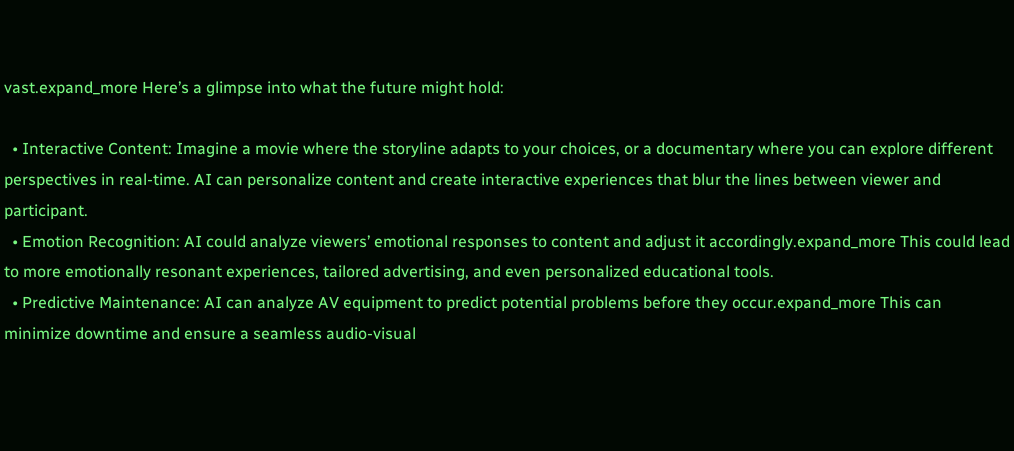vast.expand_more Here’s a glimpse into what the future might hold:

  • Interactive Content: Imagine a movie where the storyline adapts to your choices, or a documentary where you can explore different perspectives in real-time. AI can personalize content and create interactive experiences that blur the lines between viewer and participant.
  • Emotion Recognition: AI could analyze viewers’ emotional responses to content and adjust it accordingly.expand_more This could lead to more emotionally resonant experiences, tailored advertising, and even personalized educational tools.
  • Predictive Maintenance: AI can analyze AV equipment to predict potential problems before they occur.expand_more This can minimize downtime and ensure a seamless audio-visual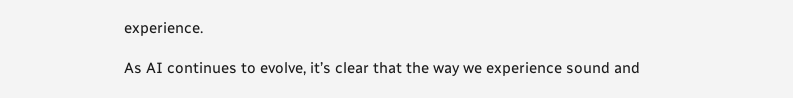experience.

As AI continues to evolve, it’s clear that the way we experience sound and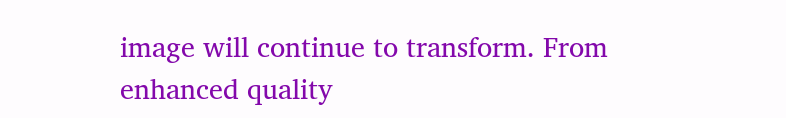image will continue to transform. From enhanced quality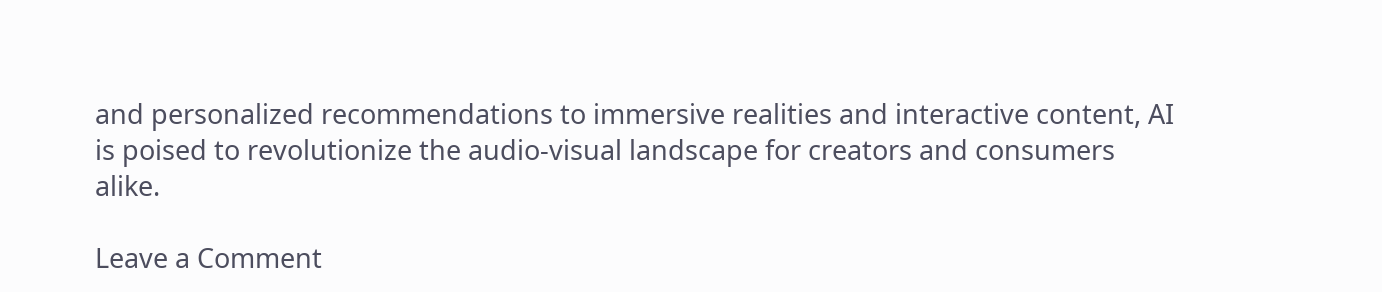and personalized recommendations to immersive realities and interactive content, AI is poised to revolutionize the audio-visual landscape for creators and consumers alike.

Leave a Comment